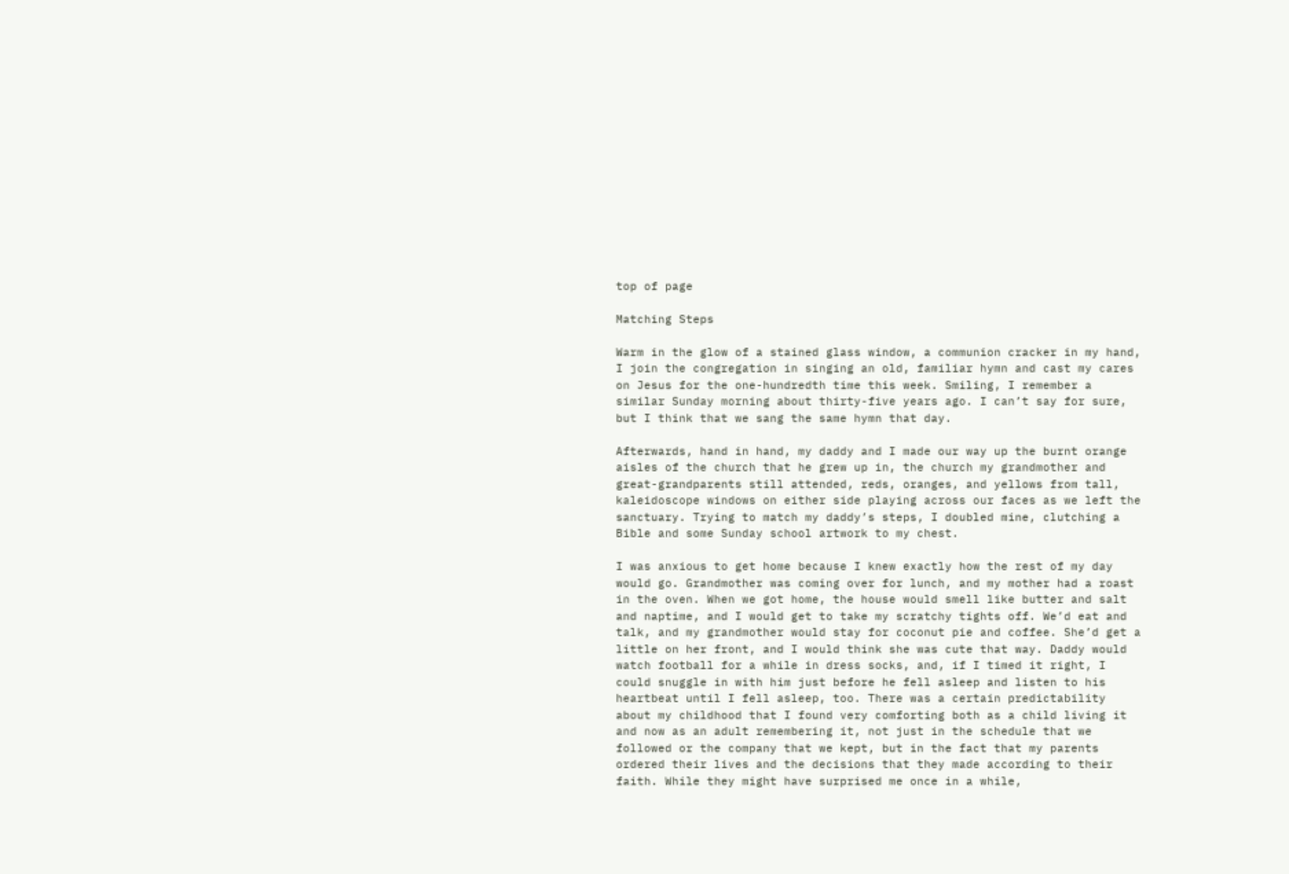top of page

Matching Steps

Warm in the glow of a stained glass window, a communion cracker in my hand, I join the congregation in singing an old, familiar hymn and cast my cares on Jesus for the one-hundredth time this week. Smiling, I remember a similar Sunday morning about thirty-five years ago. I can’t say for sure, but I think that we sang the same hymn that day.

Afterwards, hand in hand, my daddy and I made our way up the burnt orange aisles of the church that he grew up in, the church my grandmother and great-grandparents still attended, reds, oranges, and yellows from tall, kaleidoscope windows on either side playing across our faces as we left the sanctuary. Trying to match my daddy’s steps, I doubled mine, clutching a Bible and some Sunday school artwork to my chest.

I was anxious to get home because I knew exactly how the rest of my day would go. Grandmother was coming over for lunch, and my mother had a roast in the oven. When we got home, the house would smell like butter and salt and naptime, and I would get to take my scratchy tights off. We’d eat and talk, and my grandmother would stay for coconut pie and coffee. She’d get a little on her front, and I would think she was cute that way. Daddy would watch football for a while in dress socks, and, if I timed it right, I could snuggle in with him just before he fell asleep and listen to his heartbeat until I fell asleep, too. There was a certain predictability about my childhood that I found very comforting both as a child living it and now as an adult remembering it, not just in the schedule that we followed or the company that we kept, but in the fact that my parents ordered their lives and the decisions that they made according to their faith. While they might have surprised me once in a while,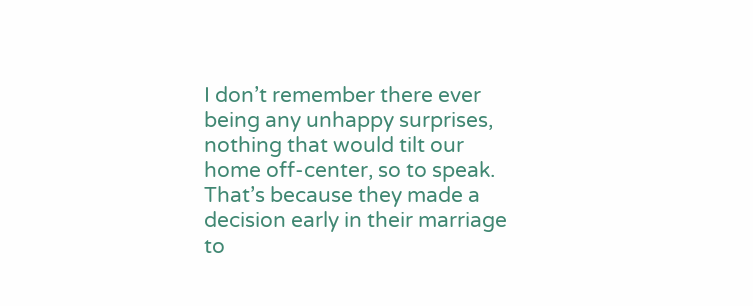I don’t remember there ever being any unhappy surprises, nothing that would tilt our home off-center, so to speak. That’s because they made a decision early in their marriage to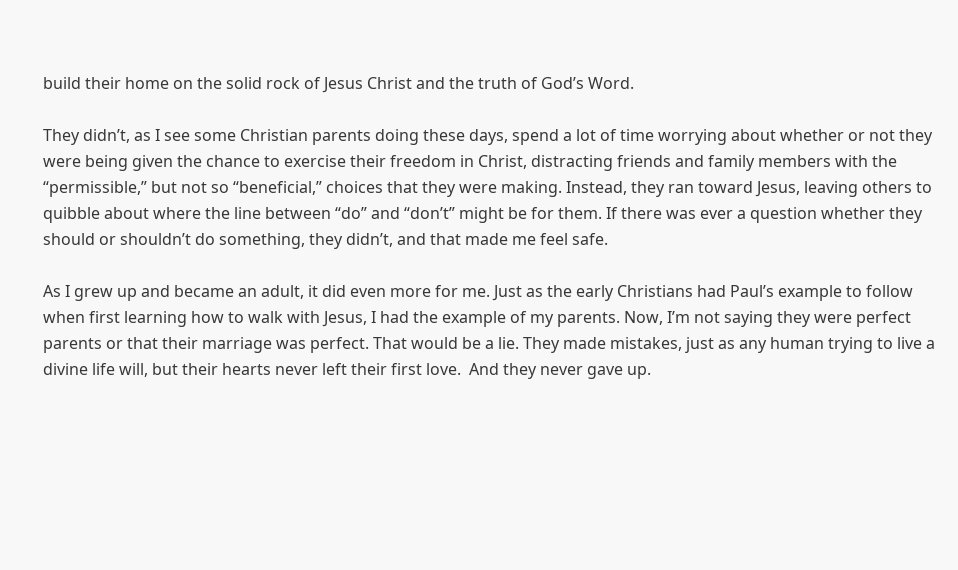build their home on the solid rock of Jesus Christ and the truth of God’s Word.

They didn’t, as I see some Christian parents doing these days, spend a lot of time worrying about whether or not they were being given the chance to exercise their freedom in Christ, distracting friends and family members with the “permissible,” but not so “beneficial,” choices that they were making. Instead, they ran toward Jesus, leaving others to quibble about where the line between “do” and “don’t” might be for them. If there was ever a question whether they should or shouldn’t do something, they didn’t, and that made me feel safe.

As I grew up and became an adult, it did even more for me. Just as the early Christians had Paul’s example to follow when first learning how to walk with Jesus, I had the example of my parents. Now, I’m not saying they were perfect parents or that their marriage was perfect. That would be a lie. They made mistakes, just as any human trying to live a divine life will, but their hearts never left their first love.  And they never gave up.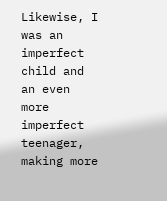Likewise, I was an imperfect child and an even more imperfect teenager, making more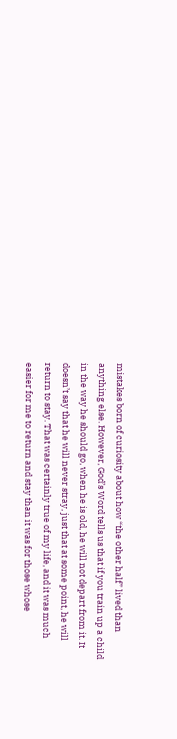mistakes born of curiosity about how “the other half” lived than anything else. However, God’s Word tells us that if you train up a child in the way he should go, when he is old, he will not depart from it. It doesn’t say that he will never stray, just that at some point, he will return to stay. That was certainly true of my life, and it was much easier for me to return and stay than it was for those whose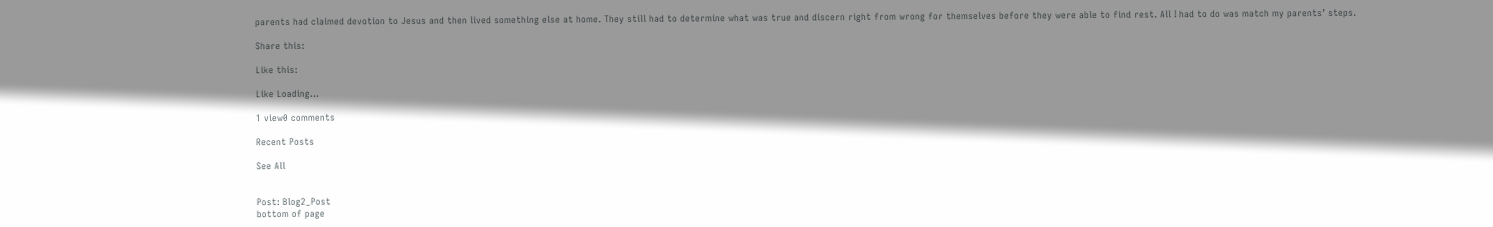parents had claimed devotion to Jesus and then lived something else at home. They still had to determine what was true and discern right from wrong for themselves before they were able to find rest. All I had to do was match my parents’ steps.

Share this:

Like this:

Like Loading...

1 view0 comments

Recent Posts

See All


Post: Blog2_Post
bottom of page